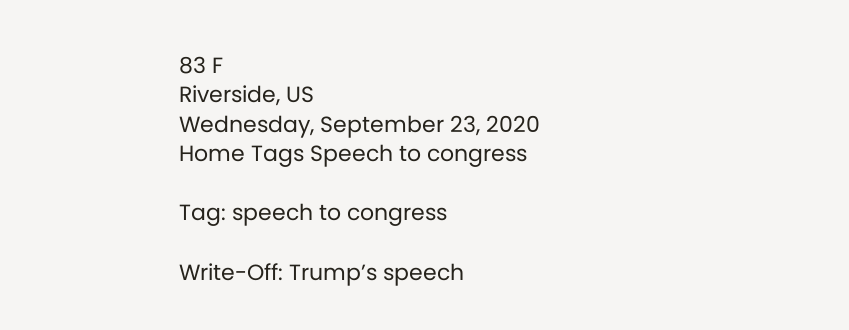83 F
Riverside, US
Wednesday, September 23, 2020
Home Tags Speech to congress

Tag: speech to congress

Write-Off: Trump’s speech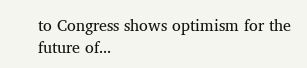to Congress shows optimism for the future of...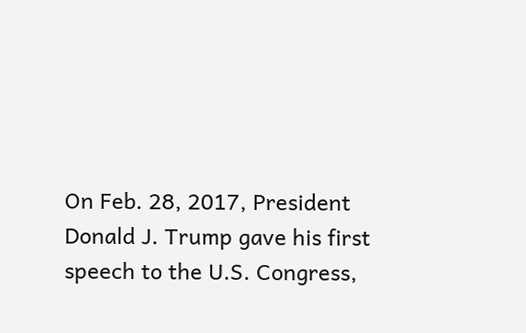On Feb. 28, 2017, President Donald J. Trump gave his first speech to the U.S. Congress,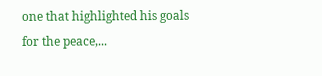one that highlighted his goals for the peace,...